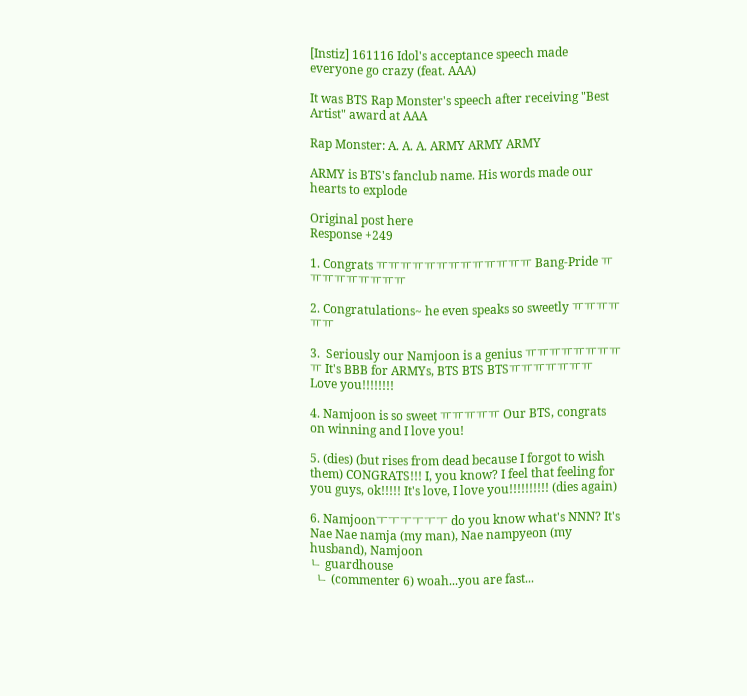[Instiz] 161116 Idol's acceptance speech made everyone go crazy (feat. AAA)

It was BTS Rap Monster's speech after receiving "Best Artist" award at AAA

Rap Monster: A. A. A. ARMY ARMY ARMY

ARMY is BTS's fanclub name. His words made our hearts to explode

Original post here
Response +249

1. Congrats ㅠㅠㅠㅠㅠㅠㅠㅠㅠㅠㅠㅠㅠ Bang-Pride ㅠㅠㅠㅠㅠㅠㅠㅠㅠ

2. Congratulations~ he even speaks so sweetly ㅠㅠㅠㅠㅠㅠ

3.  Seriously our Namjoon is a genius ㅠㅠㅠㅠㅠㅠㅠㅠㅠ It's BBB for ARMYs, BTS BTS BTSㅠㅠㅠㅠㅠㅠㅠ
Love you!!!!!!!!

4. Namjoon is so sweet ㅠㅠㅠㅠㅠ Our BTS, congrats on winning and I love you!

5. (dies) (but rises from dead because I forgot to wish them) CONGRATS!!! I, you know? I feel that feeling for you guys, ok!!!!! It's love, I love you!!!!!!!!!! (dies again)

6. Namjoonㅜㅜㅜㅜㅜㅜ do you know what's NNN? It's Nae Nae namja (my man), Nae nampyeon (my husband), Namjoon
ㄴ guardhouse
  ㄴ (commenter 6) woah...you are fast...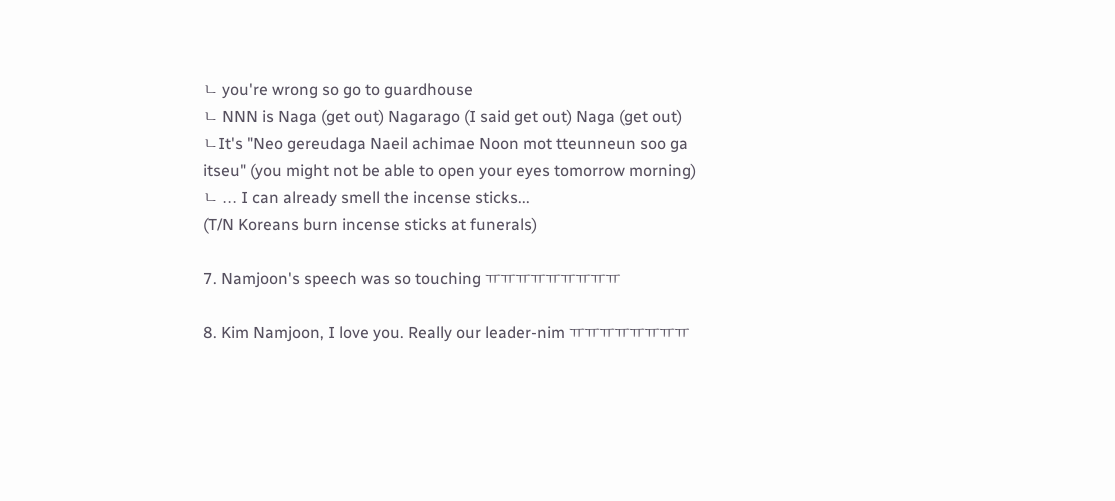ㄴ you're wrong so go to guardhouse
ㄴ NNN is Naga (get out) Nagarago (I said get out) Naga (get out)
ㄴIt's "Neo gereudaga Naeil achimae Noon mot tteunneun soo ga itseu" (you might not be able to open your eyes tomorrow morning)
ㄴ ... I can already smell the incense sticks...
(T/N Koreans burn incense sticks at funerals)

7. Namjoon's speech was so touching ㅠㅠㅠㅠㅠㅠㅠㅠㅠ

8. Kim Namjoon, I love you. Really our leader-nim ㅠㅠㅠㅠㅠㅠㅠㅠ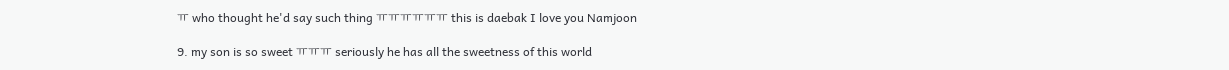ㅠ who thought he'd say such thing ㅠㅠㅠㅠㅠㅠ this is daebak I love you Namjoon

9. my son is so sweet ㅠㅠㅠ seriously he has all the sweetness of this world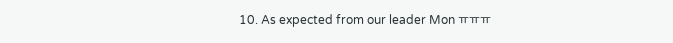10. As expected from our leader Mon ㅠㅠㅠ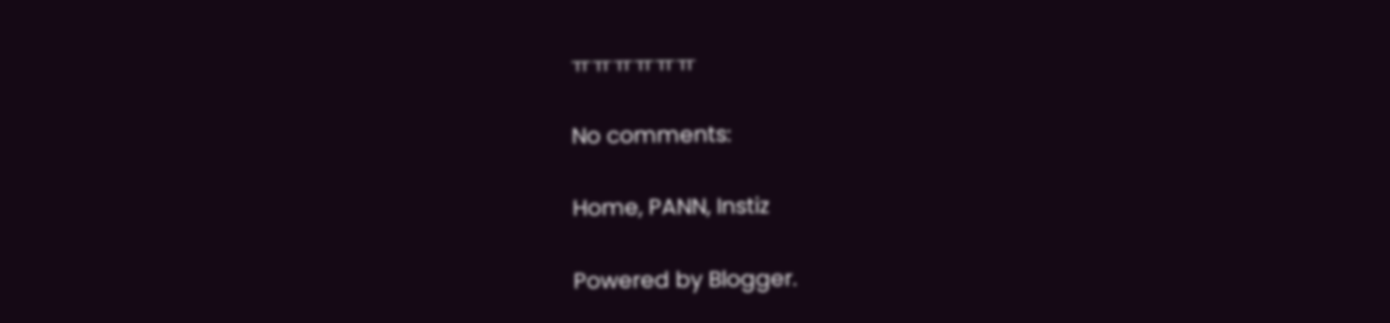ㅠㅠㅠㅠㅠㅠ

No comments:

Home, PANN, Instiz

Powered by Blogger.